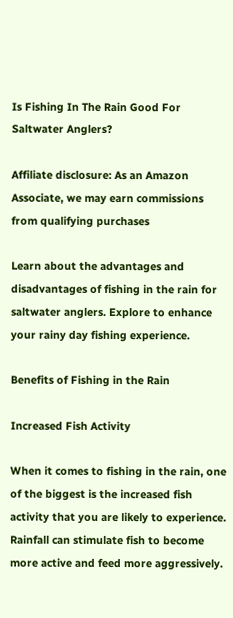Is Fishing In The Rain Good For Saltwater Anglers?

Affiliate disclosure: As an Amazon Associate, we may earn commissions from qualifying purchases

Learn about the advantages and disadvantages of fishing in the rain for saltwater anglers. Explore to enhance your rainy day fishing experience.

Benefits of Fishing in the Rain

Increased Fish Activity

When it comes to fishing in the rain, one of the biggest is the increased fish activity that you are likely to experience. Rainfall can stimulate fish to become more active and feed more aggressively.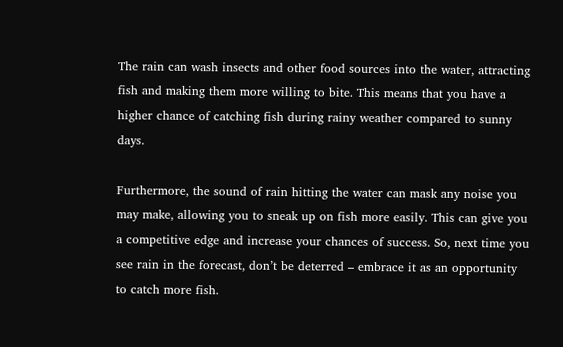The rain can wash insects and other food sources into the water, attracting fish and making them more willing to bite. This means that you have a higher chance of catching fish during rainy weather compared to sunny days.

Furthermore, the sound of rain hitting the water can mask any noise you may make, allowing you to sneak up on fish more easily. This can give you a competitive edge and increase your chances of success. So, next time you see rain in the forecast, don’t be deterred – embrace it as an opportunity to catch more fish.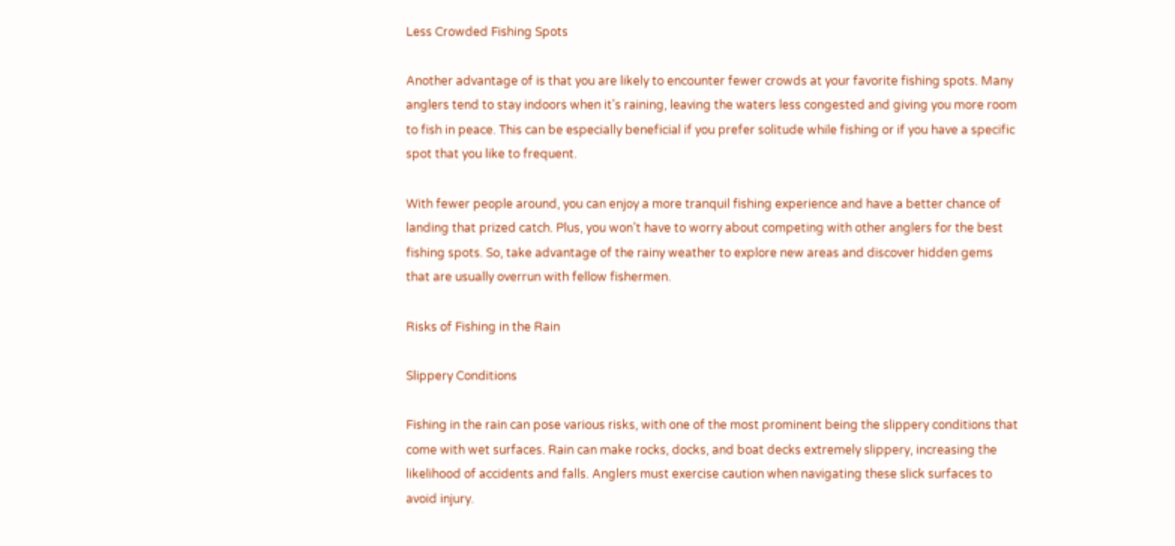Less Crowded Fishing Spots

Another advantage of is that you are likely to encounter fewer crowds at your favorite fishing spots. Many anglers tend to stay indoors when it’s raining, leaving the waters less congested and giving you more room to fish in peace. This can be especially beneficial if you prefer solitude while fishing or if you have a specific spot that you like to frequent.

With fewer people around, you can enjoy a more tranquil fishing experience and have a better chance of landing that prized catch. Plus, you won’t have to worry about competing with other anglers for the best fishing spots. So, take advantage of the rainy weather to explore new areas and discover hidden gems that are usually overrun with fellow fishermen.

Risks of Fishing in the Rain

Slippery Conditions

Fishing in the rain can pose various risks, with one of the most prominent being the slippery conditions that come with wet surfaces. Rain can make rocks, docks, and boat decks extremely slippery, increasing the likelihood of accidents and falls. Anglers must exercise caution when navigating these slick surfaces to avoid injury.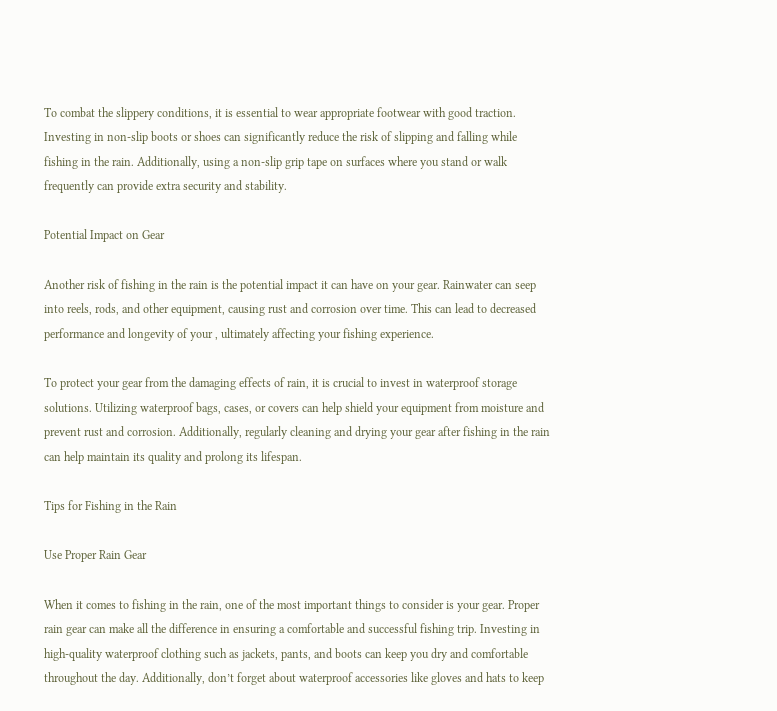To combat the slippery conditions, it is essential to wear appropriate footwear with good traction. Investing in non-slip boots or shoes can significantly reduce the risk of slipping and falling while fishing in the rain. Additionally, using a non-slip grip tape on surfaces where you stand or walk frequently can provide extra security and stability.

Potential Impact on Gear

Another risk of fishing in the rain is the potential impact it can have on your gear. Rainwater can seep into reels, rods, and other equipment, causing rust and corrosion over time. This can lead to decreased performance and longevity of your , ultimately affecting your fishing experience.

To protect your gear from the damaging effects of rain, it is crucial to invest in waterproof storage solutions. Utilizing waterproof bags, cases, or covers can help shield your equipment from moisture and prevent rust and corrosion. Additionally, regularly cleaning and drying your gear after fishing in the rain can help maintain its quality and prolong its lifespan.

Tips for Fishing in the Rain

Use Proper Rain Gear

When it comes to fishing in the rain, one of the most important things to consider is your gear. Proper rain gear can make all the difference in ensuring a comfortable and successful fishing trip. Investing in high-quality waterproof clothing such as jackets, pants, and boots can keep you dry and comfortable throughout the day. Additionally, don’t forget about waterproof accessories like gloves and hats to keep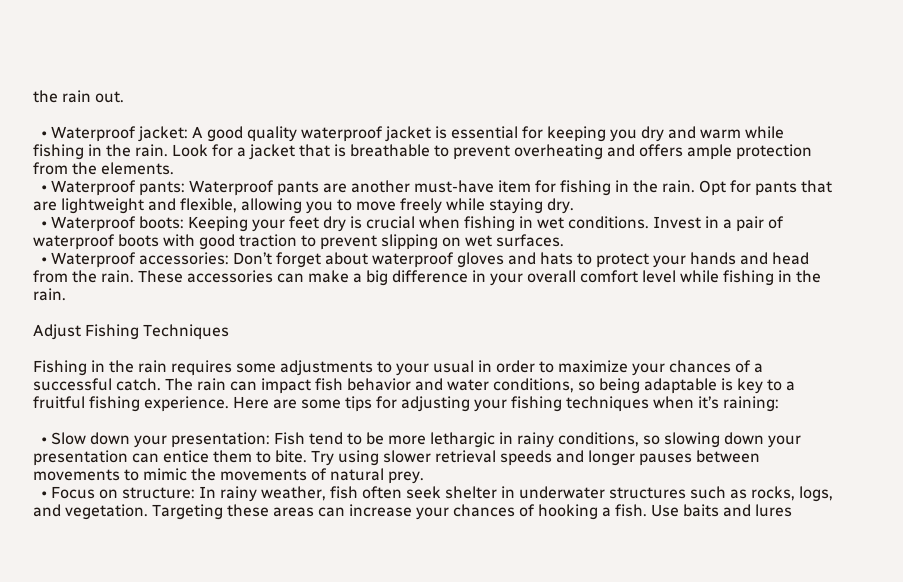the rain out.

  • Waterproof jacket: A good quality waterproof jacket is essential for keeping you dry and warm while fishing in the rain. Look for a jacket that is breathable to prevent overheating and offers ample protection from the elements.
  • Waterproof pants: Waterproof pants are another must-have item for fishing in the rain. Opt for pants that are lightweight and flexible, allowing you to move freely while staying dry.
  • Waterproof boots: Keeping your feet dry is crucial when fishing in wet conditions. Invest in a pair of waterproof boots with good traction to prevent slipping on wet surfaces.
  • Waterproof accessories: Don’t forget about waterproof gloves and hats to protect your hands and head from the rain. These accessories can make a big difference in your overall comfort level while fishing in the rain.

Adjust Fishing Techniques

Fishing in the rain requires some adjustments to your usual in order to maximize your chances of a successful catch. The rain can impact fish behavior and water conditions, so being adaptable is key to a fruitful fishing experience. Here are some tips for adjusting your fishing techniques when it’s raining:

  • Slow down your presentation: Fish tend to be more lethargic in rainy conditions, so slowing down your presentation can entice them to bite. Try using slower retrieval speeds and longer pauses between movements to mimic the movements of natural prey.
  • Focus on structure: In rainy weather, fish often seek shelter in underwater structures such as rocks, logs, and vegetation. Targeting these areas can increase your chances of hooking a fish. Use baits and lures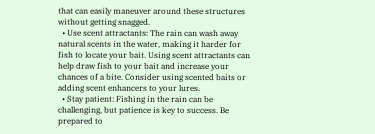that can easily maneuver around these structures without getting snagged.
  • Use scent attractants: The rain can wash away natural scents in the water, making it harder for fish to locate your bait. Using scent attractants can help draw fish to your bait and increase your chances of a bite. Consider using scented baits or adding scent enhancers to your lures.
  • Stay patient: Fishing in the rain can be challenging, but patience is key to success. Be prepared to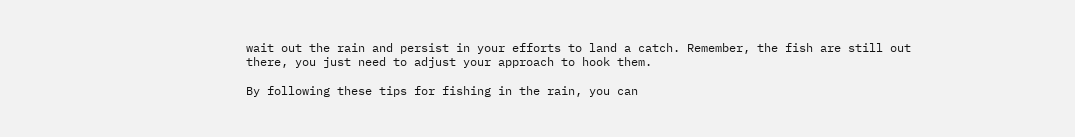wait out the rain and persist in your efforts to land a catch. Remember, the fish are still out there, you just need to adjust your approach to hook them.

By following these tips for fishing in the rain, you can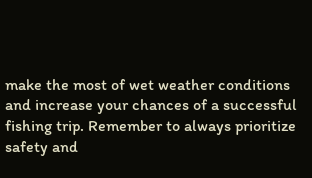make the most of wet weather conditions and increase your chances of a successful fishing trip. Remember to always prioritize safety and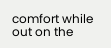comfort while out on the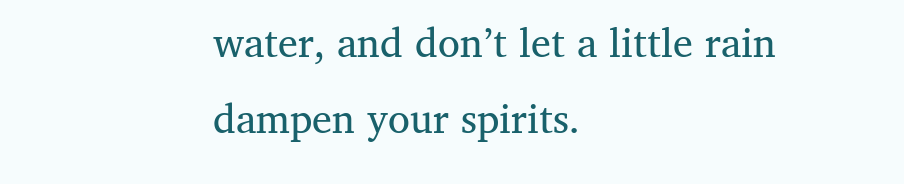water, and don’t let a little rain dampen your spirits.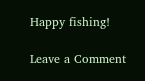Happy fishing!

Leave a Comment